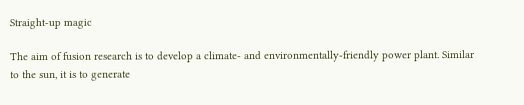Straight-up magic

The aim of fusion research is to develop a climate- and environmentally-friendly power plant. Similar to the sun, it is to generate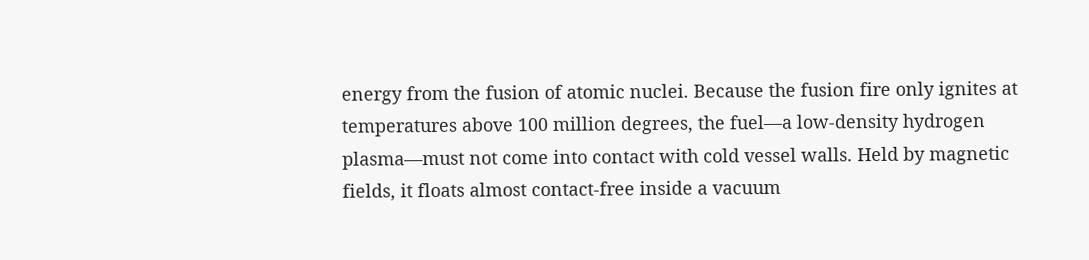energy from the fusion of atomic nuclei. Because the fusion fire only ignites at temperatures above 100 million degrees, the fuel—a low-density hydrogen plasma—must not come into contact with cold vessel walls. Held by magnetic fields, it floats almost contact-free inside a vacuum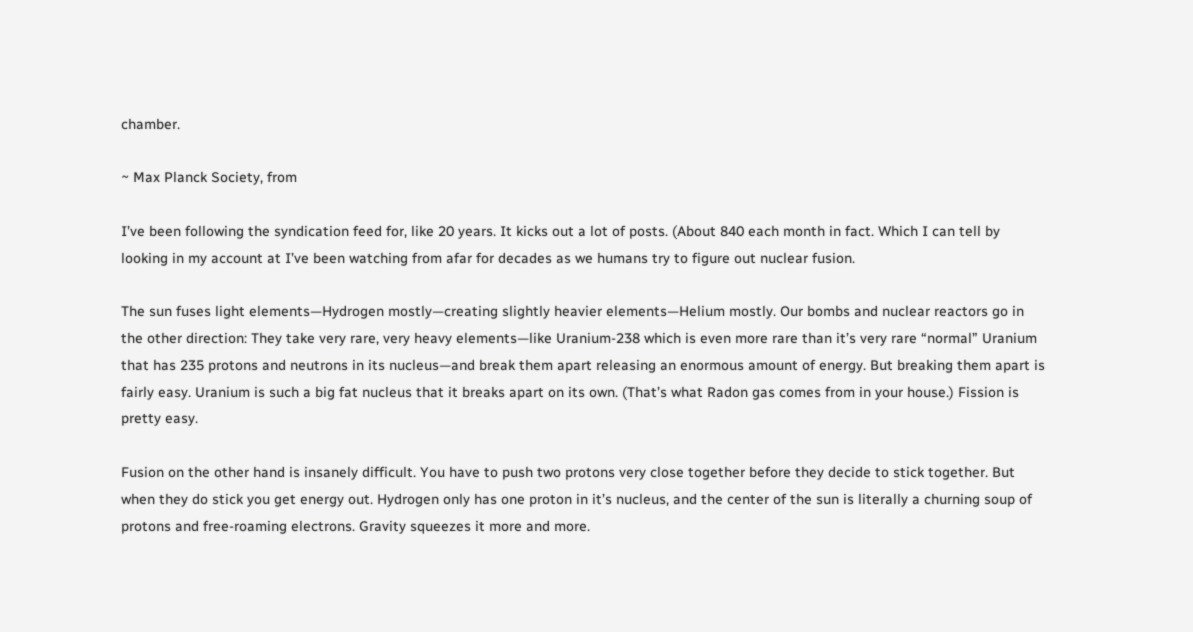chamber.

~ Max Planck Society, from

I’ve been following the syndication feed for, like 20 years. It kicks out a lot of posts. (About 840 each month in fact. Which I can tell by looking in my account at I’ve been watching from afar for decades as we humans try to figure out nuclear fusion.

The sun fuses light elements—Hydrogen mostly—creating slightly heavier elements—Helium mostly. Our bombs and nuclear reactors go in the other direction: They take very rare, very heavy elements—like Uranium-238 which is even more rare than it’s very rare “normal” Uranium that has 235 protons and neutrons in its nucleus—and break them apart releasing an enormous amount of energy. But breaking them apart is fairly easy. Uranium is such a big fat nucleus that it breaks apart on its own. (That’s what Radon gas comes from in your house.) Fission is pretty easy.

Fusion on the other hand is insanely difficult. You have to push two protons very close together before they decide to stick together. But when they do stick you get energy out. Hydrogen only has one proton in it’s nucleus, and the center of the sun is literally a churning soup of protons and free-roaming electrons. Gravity squeezes it more and more.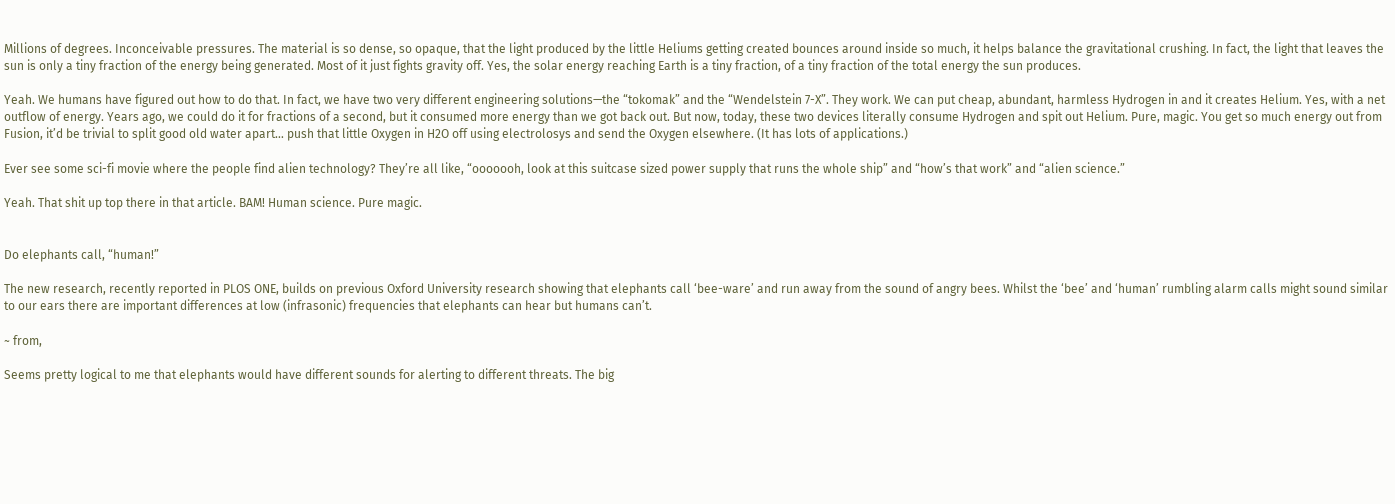Millions of degrees. Inconceivable pressures. The material is so dense, so opaque, that the light produced by the little Heliums getting created bounces around inside so much, it helps balance the gravitational crushing. In fact, the light that leaves the sun is only a tiny fraction of the energy being generated. Most of it just fights gravity off. Yes, the solar energy reaching Earth is a tiny fraction, of a tiny fraction of the total energy the sun produces.

Yeah. We humans have figured out how to do that. In fact, we have two very different engineering solutions—the “tokomak” and the “Wendelstein 7-X”. They work. We can put cheap, abundant, harmless Hydrogen in and it creates Helium. Yes, with a net outflow of energy. Years ago, we could do it for fractions of a second, but it consumed more energy than we got back out. But now, today, these two devices literally consume Hydrogen and spit out Helium. Pure, magic. You get so much energy out from Fusion, it’d be trivial to split good old water apart… push that little Oxygen in H2O off using electrolosys and send the Oxygen elsewhere. (It has lots of applications.)

Ever see some sci-fi movie where the people find alien technology? They’re all like, “ooooooh, look at this suitcase sized power supply that runs the whole ship” and “how’s that work” and “alien science.”

Yeah. That shit up top there in that article. BAM! Human science. Pure magic.


Do elephants call, “human!”

The new research, recently reported in PLOS ONE, builds on previous Oxford University research showing that elephants call ‘bee-ware’ and run away from the sound of angry bees. Whilst the ‘bee’ and ‘human’ rumbling alarm calls might sound similar to our ears there are important differences at low (infrasonic) frequencies that elephants can hear but humans can’t.

~ from,

Seems pretty logical to me that elephants would have different sounds for alerting to different threats. The big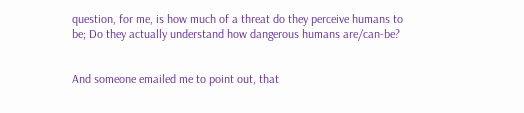question, for me, is how much of a threat do they perceive humans to be; Do they actually understand how dangerous humans are/can-be?


And someone emailed me to point out, that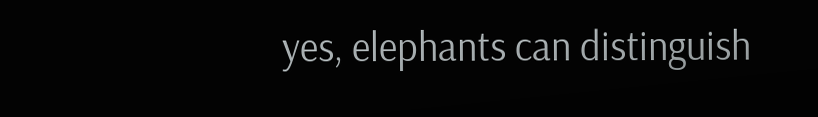yes, elephants can distinguish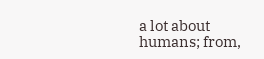a lot about humans; from,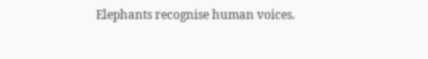Elephants recognise human voices.